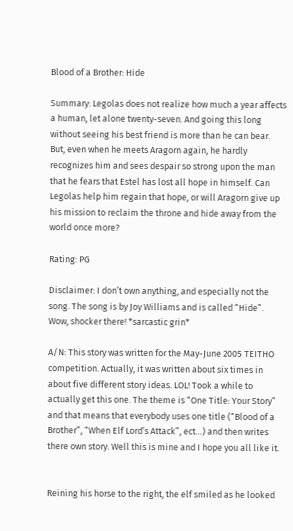Blood of a Brother: Hide

Summary: Legolas does not realize how much a year affects a human, let alone twenty-seven. And going this long without seeing his best friend is more than he can bear. But, even when he meets Aragorn again, he hardly recognizes him and sees despair so strong upon the man that he fears that Estel has lost all hope in himself. Can Legolas help him regain that hope, or will Aragorn give up his mission to reclaim the throne and hide away from the world once more?

Rating: PG

Disclaimer: I don’t own anything, and especially not the song. The song is by Joy Williams and is called “Hide”. Wow, shocker there! *sarcastic grin*

A/N: This story was written for the May-June 2005 TEITHO competition. Actually, it was written about six times in about five different story ideas. LOL! Took a while to actually get this one. The theme is “One Title: Your Story” and that means that everybody uses one title (“Blood of a Brother”, “When Elf Lord’s Attack”, ect…) and then writes there own story. Well this is mine and I hope you all like it.


Reining his horse to the right, the elf smiled as he looked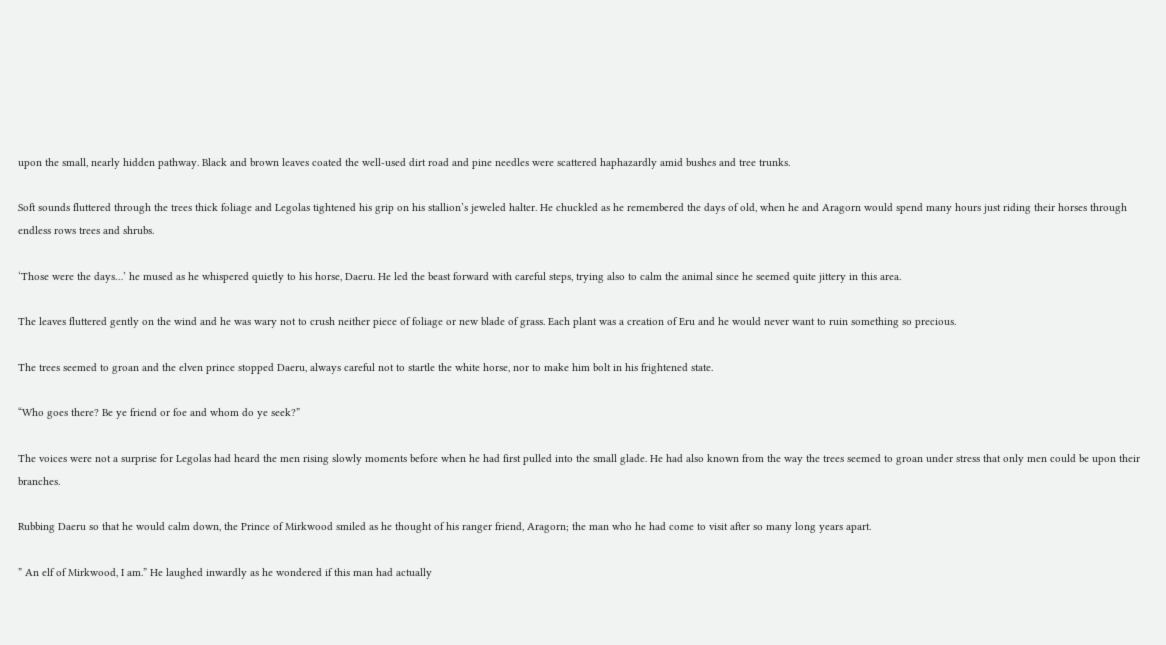upon the small, nearly hidden pathway. Black and brown leaves coated the well-used dirt road and pine needles were scattered haphazardly amid bushes and tree trunks.

Soft sounds fluttered through the trees thick foliage and Legolas tightened his grip on his stallion’s jeweled halter. He chuckled as he remembered the days of old, when he and Aragorn would spend many hours just riding their horses through endless rows trees and shrubs.

‘Those were the days…’ he mused as he whispered quietly to his horse, Daeru. He led the beast forward with careful steps, trying also to calm the animal since he seemed quite jittery in this area.

The leaves fluttered gently on the wind and he was wary not to crush neither piece of foliage or new blade of grass. Each plant was a creation of Eru and he would never want to ruin something so precious.

The trees seemed to groan and the elven prince stopped Daeru, always careful not to startle the white horse, nor to make him bolt in his frightened state.

“Who goes there? Be ye friend or foe and whom do ye seek?”

The voices were not a surprise for Legolas had heard the men rising slowly moments before when he had first pulled into the small glade. He had also known from the way the trees seemed to groan under stress that only men could be upon their branches.

Rubbing Daeru so that he would calm down, the Prince of Mirkwood smiled as he thought of his ranger friend, Aragorn; the man who he had come to visit after so many long years apart.

” An elf of Mirkwood, I am.” He laughed inwardly as he wondered if this man had actually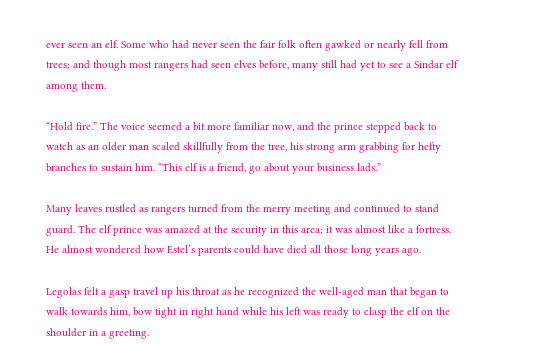ever seen an elf. Some who had never seen the fair folk often gawked or nearly fell from trees; and though most rangers had seen elves before, many still had yet to see a Sindar elf among them.

“Hold fire.” The voice seemed a bit more familiar now, and the prince stepped back to watch as an older man scaled skillfully from the tree, his strong arm grabbing for hefty branches to sustain him. “This elf is a friend, go about your business lads.”

Many leaves rustled as rangers turned from the merry meeting and continued to stand guard. The elf prince was amazed at the security in this area; it was almost like a fortress. He almost wondered how Estel’s parents could have died all those long years ago.

Legolas felt a gasp travel up his throat as he recognized the well-aged man that began to walk towards him, bow tight in right hand while his left was ready to clasp the elf on the shoulder in a greeting.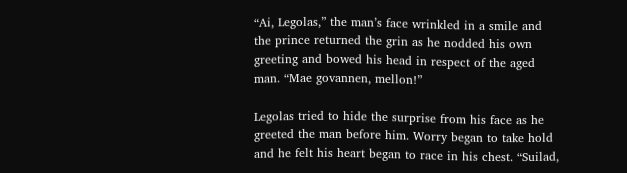“Ai, Legolas,” the man’s face wrinkled in a smile and the prince returned the grin as he nodded his own greeting and bowed his head in respect of the aged man. “Mae govannen, mellon!”

Legolas tried to hide the surprise from his face as he greeted the man before him. Worry began to take hold and he felt his heart began to race in his chest. “Suilad,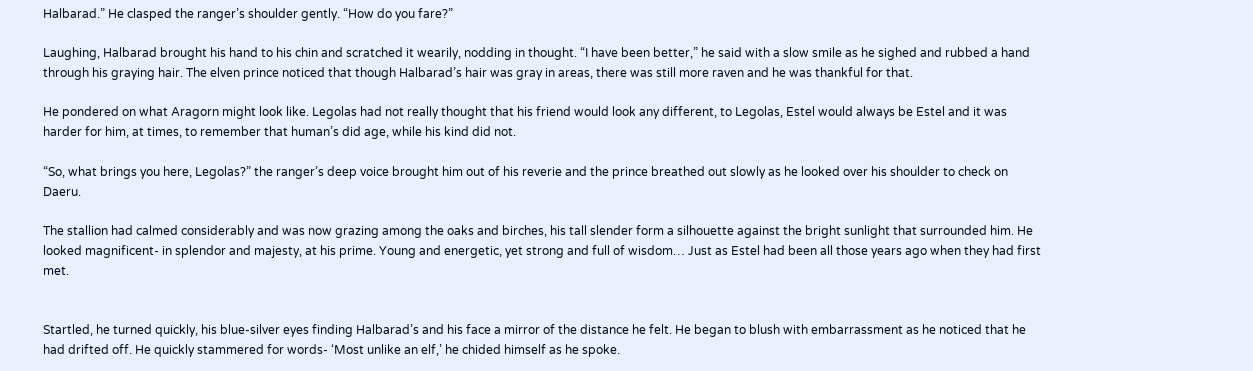Halbarad.” He clasped the ranger’s shoulder gently. “How do you fare?”

Laughing, Halbarad brought his hand to his chin and scratched it wearily, nodding in thought. “I have been better,” he said with a slow smile as he sighed and rubbed a hand through his graying hair. The elven prince noticed that though Halbarad’s hair was gray in areas, there was still more raven and he was thankful for that.

He pondered on what Aragorn might look like. Legolas had not really thought that his friend would look any different, to Legolas, Estel would always be Estel and it was harder for him, at times, to remember that human’s did age, while his kind did not.

“So, what brings you here, Legolas?” the ranger’s deep voice brought him out of his reverie and the prince breathed out slowly as he looked over his shoulder to check on Daeru.

The stallion had calmed considerably and was now grazing among the oaks and birches, his tall slender form a silhouette against the bright sunlight that surrounded him. He looked magnificent- in splendor and majesty, at his prime. Young and energetic, yet strong and full of wisdom… Just as Estel had been all those years ago when they had first met.


Startled, he turned quickly, his blue-silver eyes finding Halbarad’s and his face a mirror of the distance he felt. He began to blush with embarrassment as he noticed that he had drifted off. He quickly stammered for words- ‘Most unlike an elf,’ he chided himself as he spoke.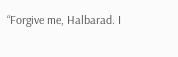“Forgive me, Halbarad. I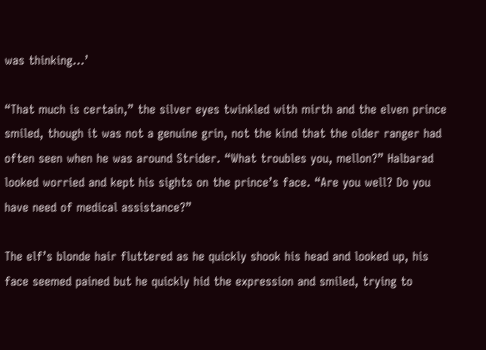was thinking…’

“That much is certain,” the silver eyes twinkled with mirth and the elven prince smiled, though it was not a genuine grin, not the kind that the older ranger had often seen when he was around Strider. “What troubles you, mellon?” Halbarad looked worried and kept his sights on the prince’s face. “Are you well? Do you have need of medical assistance?”

The elf’s blonde hair fluttered as he quickly shook his head and looked up, his face seemed pained but he quickly hid the expression and smiled, trying to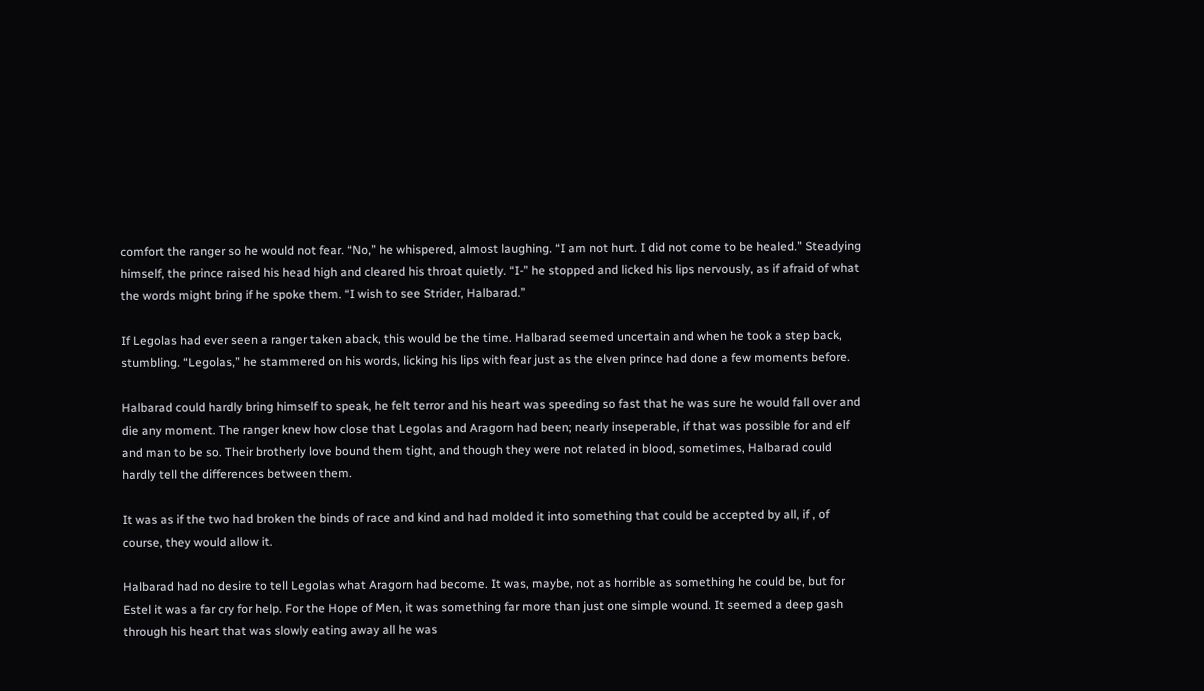comfort the ranger so he would not fear. “No,” he whispered, almost laughing. “I am not hurt. I did not come to be healed.” Steadying himself, the prince raised his head high and cleared his throat quietly. “I-” he stopped and licked his lips nervously, as if afraid of what the words might bring if he spoke them. “I wish to see Strider, Halbarad.”

If Legolas had ever seen a ranger taken aback, this would be the time. Halbarad seemed uncertain and when he took a step back, stumbling. “Legolas,” he stammered on his words, licking his lips with fear just as the elven prince had done a few moments before.

Halbarad could hardly bring himself to speak, he felt terror and his heart was speeding so fast that he was sure he would fall over and die any moment. The ranger knew how close that Legolas and Aragorn had been; nearly inseperable, if that was possible for and elf and man to be so. Their brotherly love bound them tight, and though they were not related in blood, sometimes, Halbarad could hardly tell the differences between them.

It was as if the two had broken the binds of race and kind and had molded it into something that could be accepted by all, if , of course, they would allow it.

Halbarad had no desire to tell Legolas what Aragorn had become. It was, maybe, not as horrible as something he could be, but for Estel it was a far cry for help. For the Hope of Men, it was something far more than just one simple wound. It seemed a deep gash through his heart that was slowly eating away all he was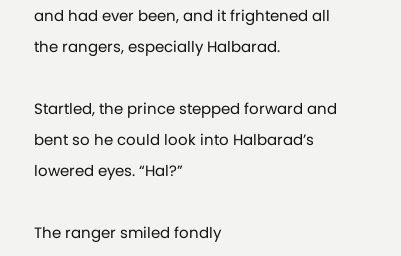and had ever been, and it frightened all the rangers, especially Halbarad.

Startled, the prince stepped forward and bent so he could look into Halbarad’s lowered eyes. “Hal?”

The ranger smiled fondly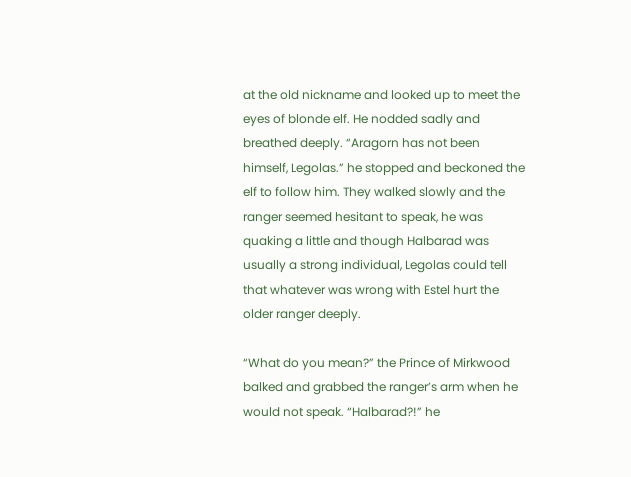at the old nickname and looked up to meet the eyes of blonde elf. He nodded sadly and breathed deeply. “Aragorn has not been himself, Legolas.” he stopped and beckoned the elf to follow him. They walked slowly and the ranger seemed hesitant to speak, he was quaking a little and though Halbarad was usually a strong individual, Legolas could tell that whatever was wrong with Estel hurt the older ranger deeply.

“What do you mean?” the Prince of Mirkwood balked and grabbed the ranger’s arm when he would not speak. “Halbarad?!” he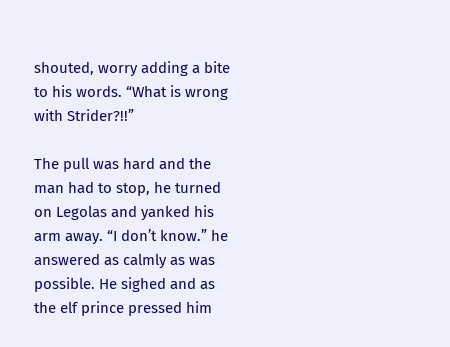shouted, worry adding a bite to his words. “What is wrong with Strider?!!”

The pull was hard and the man had to stop, he turned on Legolas and yanked his arm away. “I don’t know.” he answered as calmly as was possible. He sighed and as the elf prince pressed him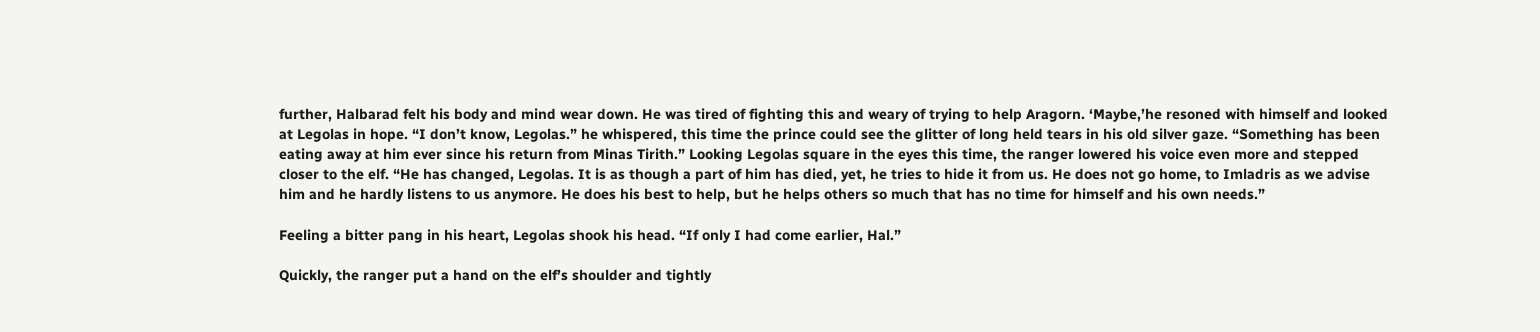further, Halbarad felt his body and mind wear down. He was tired of fighting this and weary of trying to help Aragorn. ‘Maybe,’he resoned with himself and looked at Legolas in hope. “I don’t know, Legolas.” he whispered, this time the prince could see the glitter of long held tears in his old silver gaze. “Something has been eating away at him ever since his return from Minas Tirith.” Looking Legolas square in the eyes this time, the ranger lowered his voice even more and stepped closer to the elf. “He has changed, Legolas. It is as though a part of him has died, yet, he tries to hide it from us. He does not go home, to Imladris as we advise him and he hardly listens to us anymore. He does his best to help, but he helps others so much that has no time for himself and his own needs.”

Feeling a bitter pang in his heart, Legolas shook his head. “If only I had come earlier, Hal.”

Quickly, the ranger put a hand on the elf’s shoulder and tightly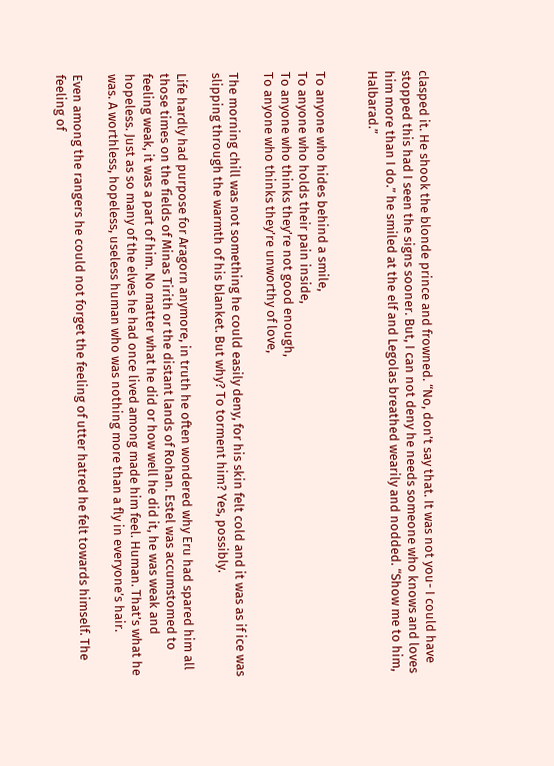clasped it. He shook the blonde prince and frowned. “No, don’t say that. It was not you- I could have stopped this had I seen the signs sooner. But, I can not deny he needs someone who knows and loves him more than I do.” he smiled at the elf and Legolas breathed wearily and nodded. “Show me to him, Halbarad.”


To anyone who hides behind a smile,
To anyone who holds their pain inside,
To anyone who thinks they’re not good enough,
To anyone who thinks they’re unworthy of love,

The morning chill was not something he could easily deny, for his skin felt cold and it was as if ice was slipping through the warmth of his blanket. But why? To torment him? Yes, possibly.

Life hardly had purpose for Aragorn anymore, in truth he often wondered why Eru had spared him all those times on the fields of Minas Tirith or the distant lands of Rohan. Estel was accumstomed to feeling weak, it was a part of him. No matter what he did or how well he did it, he was weak and hopeless. Just as so many of the elves he had once lived among made him feel. Human. That’s what he was. A worthless, hopeless, useless human who was nothing more than a fly in everyone’s hair.

Even among the rangers he could not forget the feeling of utter hatred he felt towards himself. The feeling of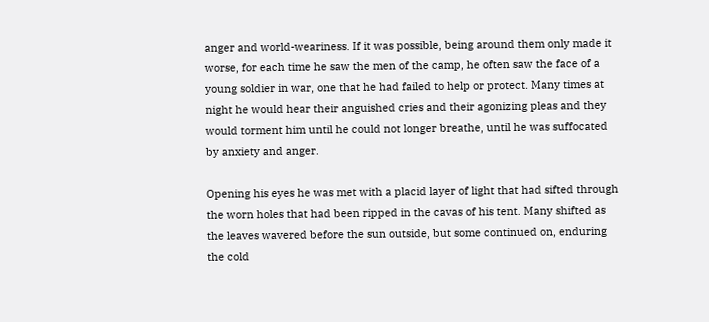anger and world-weariness. If it was possible, being around them only made it worse, for each time he saw the men of the camp, he often saw the face of a young soldier in war, one that he had failed to help or protect. Many times at night he would hear their anguished cries and their agonizing pleas and they would torment him until he could not longer breathe, until he was suffocated by anxiety and anger.

Opening his eyes he was met with a placid layer of light that had sifted through the worn holes that had been ripped in the cavas of his tent. Many shifted as the leaves wavered before the sun outside, but some continued on, enduring the cold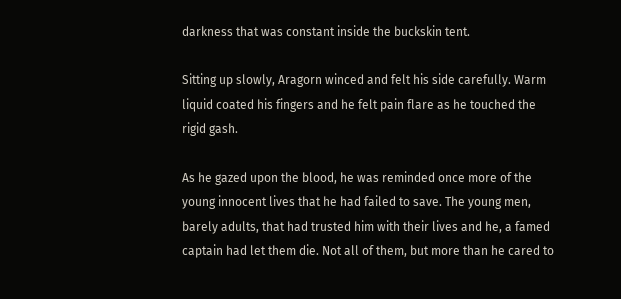darkness that was constant inside the buckskin tent.

Sitting up slowly, Aragorn winced and felt his side carefully. Warm liquid coated his fingers and he felt pain flare as he touched the rigid gash.

As he gazed upon the blood, he was reminded once more of the young innocent lives that he had failed to save. The young men, barely adults, that had trusted him with their lives and he, a famed captain had let them die. Not all of them, but more than he cared to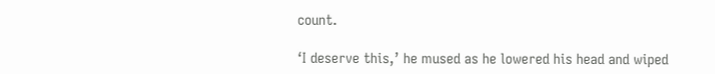count.

‘I deserve this,’ he mused as he lowered his head and wiped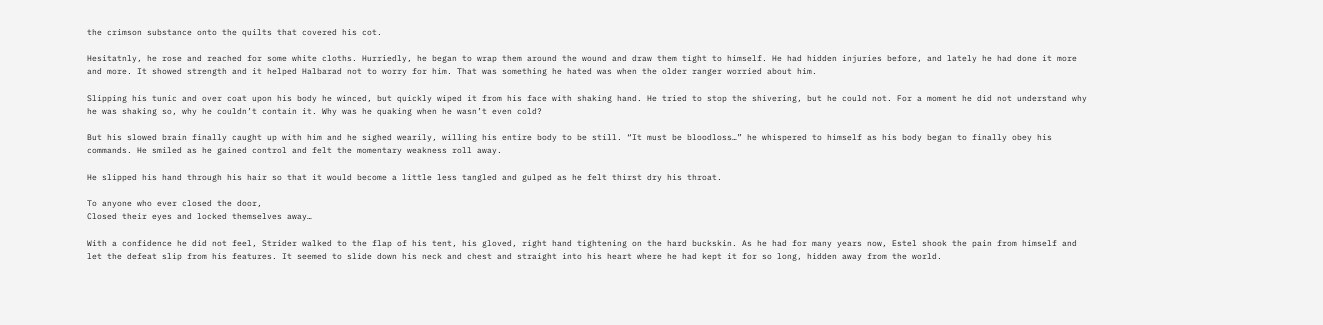the crimson substance onto the quilts that covered his cot.

Hesitatnly, he rose and reached for some white cloths. Hurriedly, he began to wrap them around the wound and draw them tight to himself. He had hidden injuries before, and lately he had done it more and more. It showed strength and it helped Halbarad not to worry for him. That was something he hated was when the older ranger worried about him.

Slipping his tunic and over coat upon his body he winced, but quickly wiped it from his face with shaking hand. He tried to stop the shivering, but he could not. For a moment he did not understand why he was shaking so, why he couldn’t contain it. Why was he quaking when he wasn’t even cold?

But his slowed brain finally caught up with him and he sighed wearily, willing his entire body to be still. “It must be bloodloss…” he whispered to himself as his body began to finally obey his commands. He smiled as he gained control and felt the momentary weakness roll away.

He slipped his hand through his hair so that it would become a little less tangled and gulped as he felt thirst dry his throat.

To anyone who ever closed the door,
Closed their eyes and locked themselves away…

With a confidence he did not feel, Strider walked to the flap of his tent, his gloved, right hand tightening on the hard buckskin. As he had for many years now, Estel shook the pain from himself and let the defeat slip from his features. It seemed to slide down his neck and chest and straight into his heart where he had kept it for so long, hidden away from the world.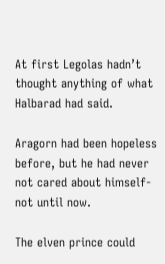At first Legolas hadn’t thought anything of what Halbarad had said.

Aragorn had been hopeless before, but he had never not cared about himself- not until now.

The elven prince could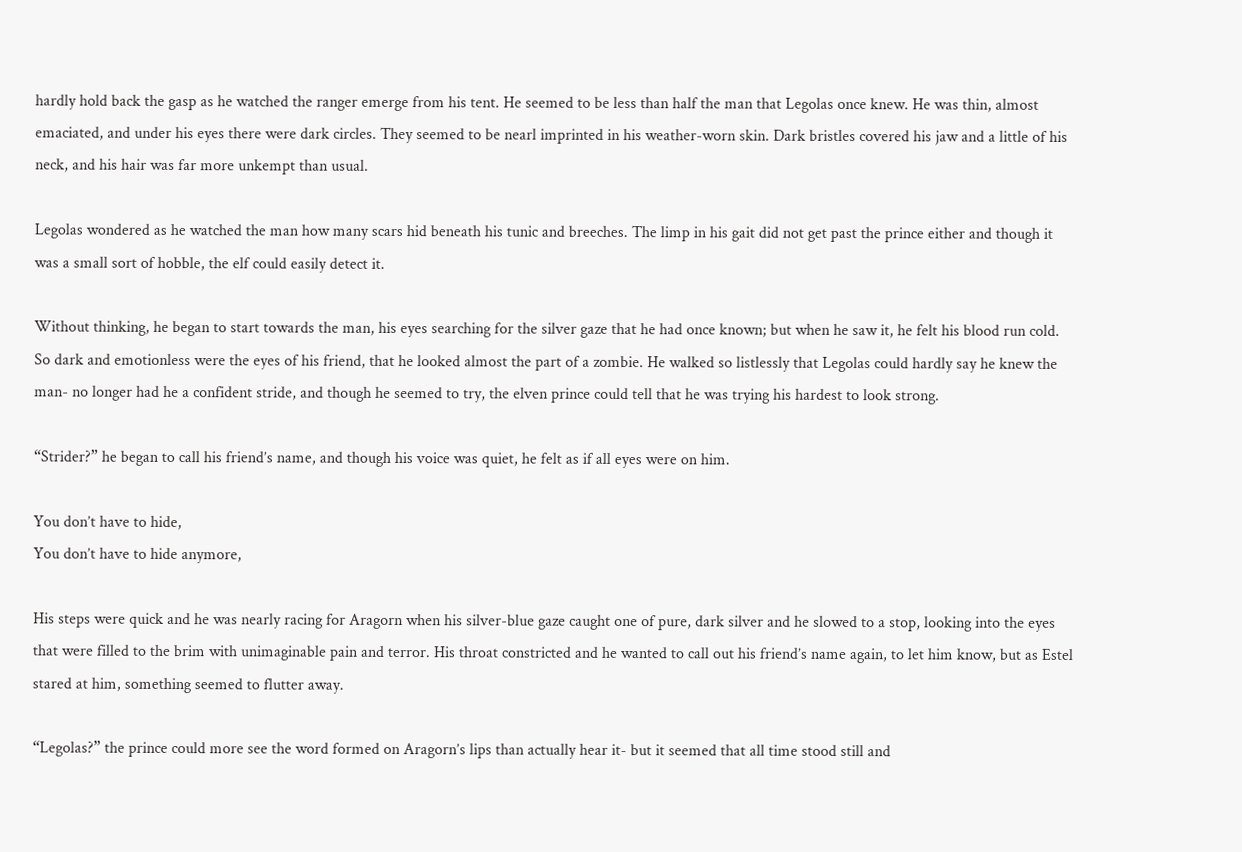hardly hold back the gasp as he watched the ranger emerge from his tent. He seemed to be less than half the man that Legolas once knew. He was thin, almost emaciated, and under his eyes there were dark circles. They seemed to be nearl imprinted in his weather-worn skin. Dark bristles covered his jaw and a little of his neck, and his hair was far more unkempt than usual.

Legolas wondered as he watched the man how many scars hid beneath his tunic and breeches. The limp in his gait did not get past the prince either and though it was a small sort of hobble, the elf could easily detect it.

Without thinking, he began to start towards the man, his eyes searching for the silver gaze that he had once known; but when he saw it, he felt his blood run cold. So dark and emotionless were the eyes of his friend, that he looked almost the part of a zombie. He walked so listlessly that Legolas could hardly say he knew the man- no longer had he a confident stride, and though he seemed to try, the elven prince could tell that he was trying his hardest to look strong.

“Strider?” he began to call his friend’s name, and though his voice was quiet, he felt as if all eyes were on him.

You don’t have to hide,
You don’t have to hide anymore,

His steps were quick and he was nearly racing for Aragorn when his silver-blue gaze caught one of pure, dark silver and he slowed to a stop, looking into the eyes that were filled to the brim with unimaginable pain and terror. His throat constricted and he wanted to call out his friend’s name again, to let him know, but as Estel stared at him, something seemed to flutter away.

“Legolas?” the prince could more see the word formed on Aragorn’s lips than actually hear it- but it seemed that all time stood still and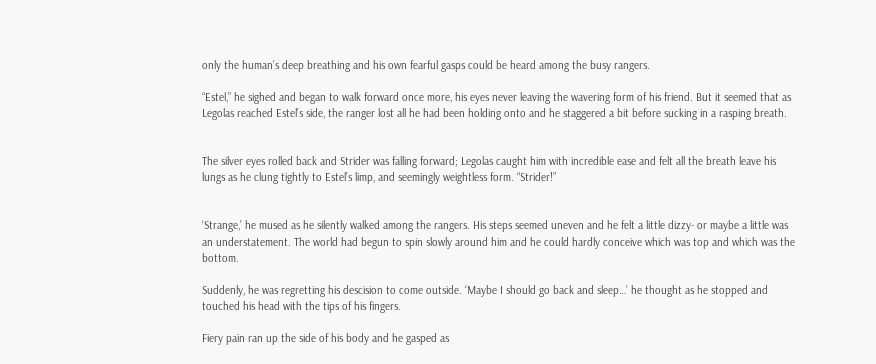only the human’s deep breathing and his own fearful gasps could be heard among the busy rangers.

“Estel,” he sighed and began to walk forward once more, his eyes never leaving the wavering form of his friend. But it seemed that as Legolas reached Estel’s side, the ranger lost all he had been holding onto and he staggered a bit before sucking in a rasping breath.


The silver eyes rolled back and Strider was falling forward; Legolas caught him with incredible ease and felt all the breath leave his lungs as he clung tightly to Estel’s limp, and seemingly weightless form. “Strider!”


‘Strange,’ he mused as he silently walked among the rangers. His steps seemed uneven and he felt a little dizzy- or maybe a little was an understatement. The world had begun to spin slowly around him and he could hardly conceive which was top and which was the bottom.

Suddenly, he was regretting his descision to come outside. ‘Maybe I should go back and sleep…’ he thought as he stopped and touched his head with the tips of his fingers.

Fiery pain ran up the side of his body and he gasped as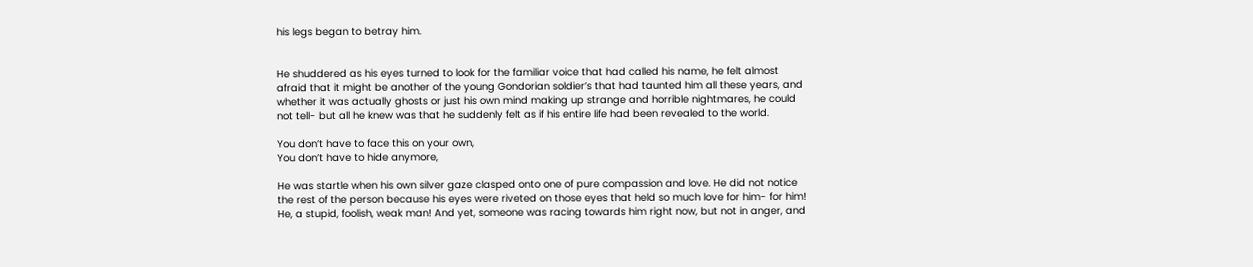his legs began to betray him.


He shuddered as his eyes turned to look for the familiar voice that had called his name, he felt almost afraid that it might be another of the young Gondorian soldier’s that had taunted him all these years, and whether it was actually ghosts or just his own mind making up strange and horrible nightmares, he could not tell- but all he knew was that he suddenly felt as if his entire life had been revealed to the world.

You don’t have to face this on your own,
You don’t have to hide anymore,

He was startle when his own silver gaze clasped onto one of pure compassion and love. He did not notice the rest of the person because his eyes were riveted on those eyes that held so much love for him- for him! He, a stupid, foolish, weak man! And yet, someone was racing towards him right now, but not in anger, and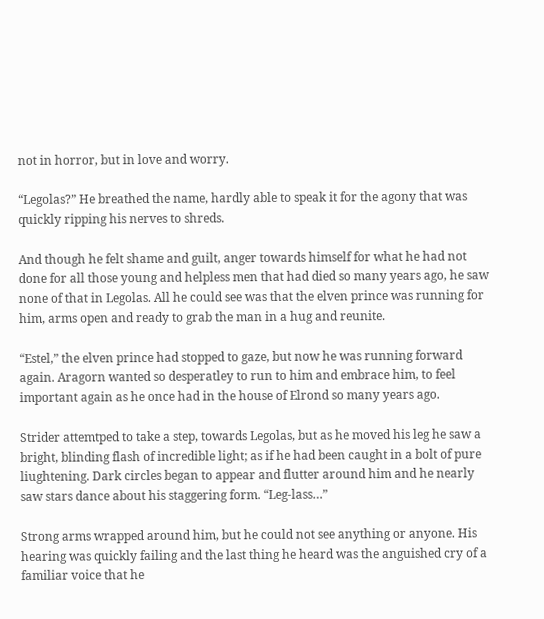not in horror, but in love and worry.

“Legolas?” He breathed the name, hardly able to speak it for the agony that was quickly ripping his nerves to shreds.

And though he felt shame and guilt, anger towards himself for what he had not done for all those young and helpless men that had died so many years ago, he saw none of that in Legolas. All he could see was that the elven prince was running for him, arms open and ready to grab the man in a hug and reunite.

“Estel,” the elven prince had stopped to gaze, but now he was running forward again. Aragorn wanted so desperatley to run to him and embrace him, to feel important again as he once had in the house of Elrond so many years ago.

Strider attemtped to take a step, towards Legolas, but as he moved his leg he saw a bright, blinding flash of incredible light; as if he had been caught in a bolt of pure liughtening. Dark circles began to appear and flutter around him and he nearly saw stars dance about his staggering form. “Leg-lass…”

Strong arms wrapped around him, but he could not see anything or anyone. His hearing was quickly failing and the last thing he heard was the anguished cry of a familiar voice that he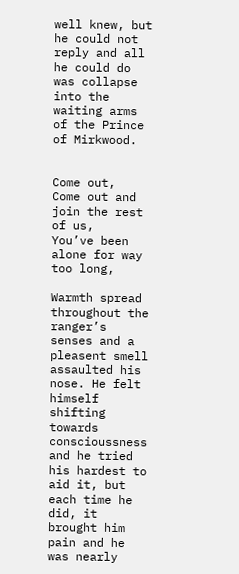well knew, but he could not reply and all he could do was collapse into the waiting arms of the Prince of Mirkwood.


Come out,
Come out and join the rest of us,
You’ve been alone for way too long,

Warmth spread throughout the ranger’s senses and a pleasent smell assaulted his nose. He felt himself shifting towards conscioussness and he tried his hardest to aid it, but each time he did, it brought him pain and he was nearly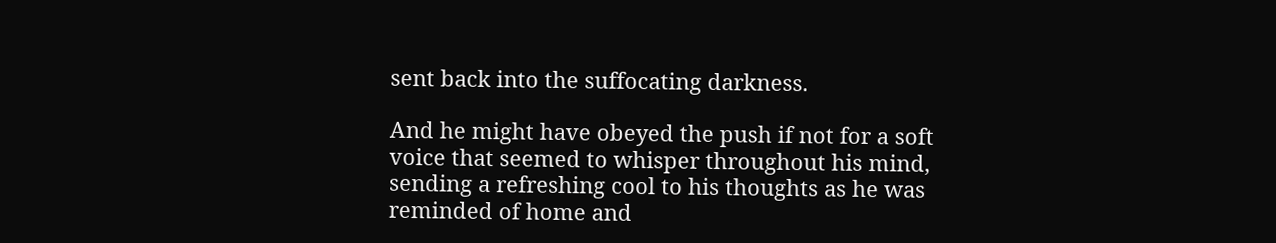sent back into the suffocating darkness.

And he might have obeyed the push if not for a soft voice that seemed to whisper throughout his mind, sending a refreshing cool to his thoughts as he was reminded of home and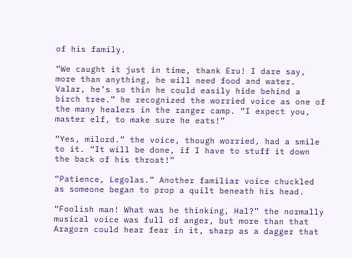of his family.

“We caught it just in time, thank Eru! I dare say, more than anything, he will need food and water. Valar, he’s so thin he could easily hide behind a birch tree.” he recognized the worried voice as one of the many healers in the ranger camp. “I expect you, master elf, to make sure he eats!”

“Yes, milord.” the voice, though worried, had a smile to it. “It will be done, if I have to stuff it down the back of his throat!”

“Patience, Legolas.” Another familiar voice chuckled as someone began to prop a quilt beneath his head.

“Foolish man! What was he thinking, Hal?” the normally musical voice was full of anger, but more than that Aragorn could hear fear in it, sharp as a dagger that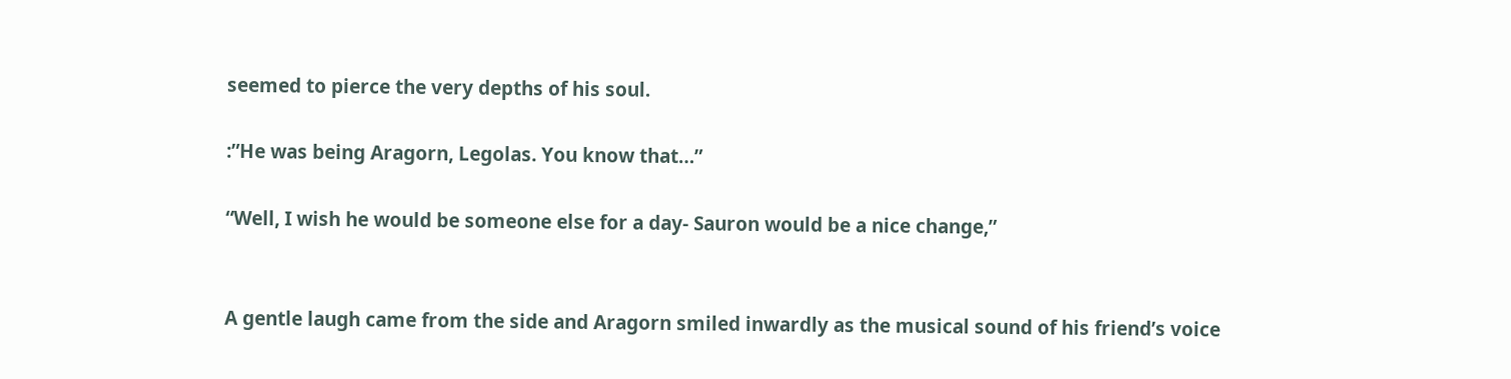seemed to pierce the very depths of his soul.

:”He was being Aragorn, Legolas. You know that…”

“Well, I wish he would be someone else for a day- Sauron would be a nice change,”


A gentle laugh came from the side and Aragorn smiled inwardly as the musical sound of his friend’s voice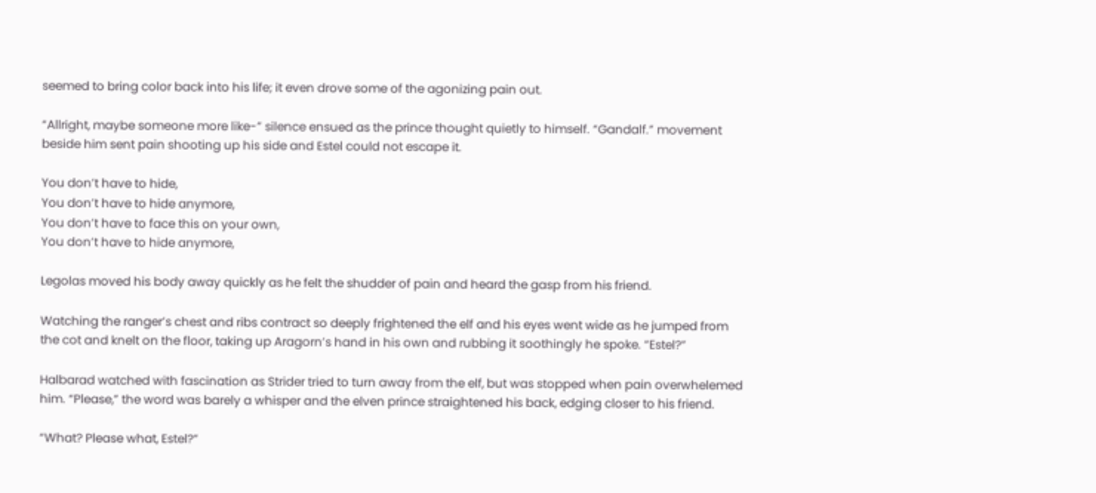seemed to bring color back into his life; it even drove some of the agonizing pain out.

“Allright, maybe someone more like-” silence ensued as the prince thought quietly to himself. “Gandalf.” movement beside him sent pain shooting up his side and Estel could not escape it.

You don’t have to hide,
You don’t have to hide anymore,
You don’t have to face this on your own,
You don’t have to hide anymore,

Legolas moved his body away quickly as he felt the shudder of pain and heard the gasp from his friend.

Watching the ranger’s chest and ribs contract so deeply frightened the elf and his eyes went wide as he jumped from the cot and knelt on the floor, taking up Aragorn’s hand in his own and rubbing it soothingly he spoke. “Estel?”

Halbarad watched with fascination as Strider tried to turn away from the elf, but was stopped when pain overwhelemed him. “Please,” the word was barely a whisper and the elven prince straightened his back, edging closer to his friend.

“What? Please what, Estel?”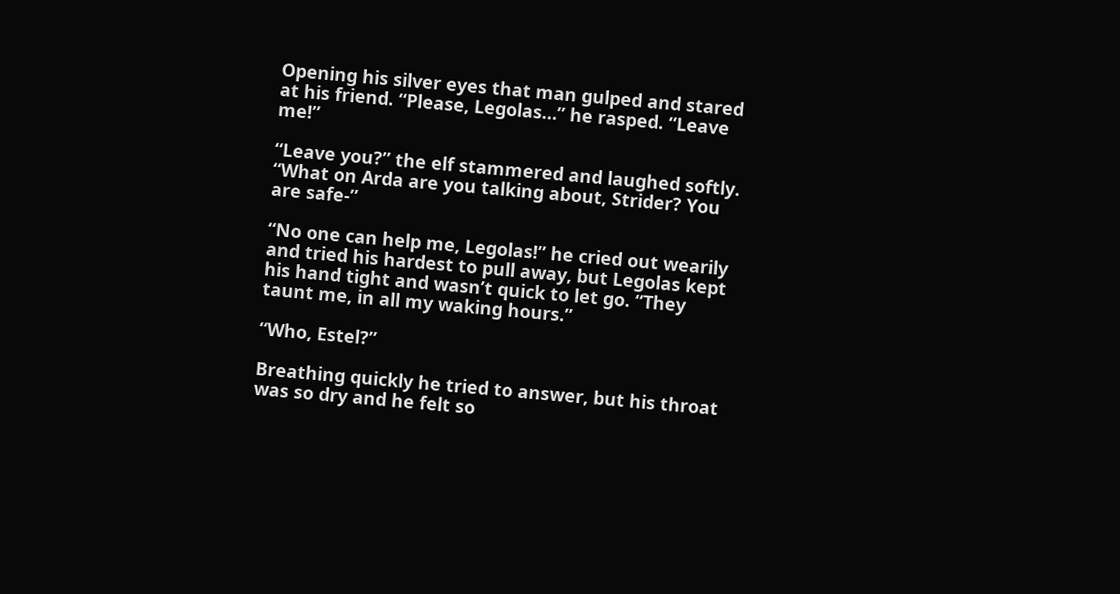Opening his silver eyes that man gulped and stared at his friend. “Please, Legolas…” he rasped. “Leave me!”

“Leave you?” the elf stammered and laughed softly. “What on Arda are you talking about, Strider? You are safe-”

“No one can help me, Legolas!” he cried out wearily and tried his hardest to pull away, but Legolas kept his hand tight and wasn’t quick to let go. “They taunt me, in all my waking hours.”

“Who, Estel?”

Breathing quickly he tried to answer, but his throat was so dry and he felt so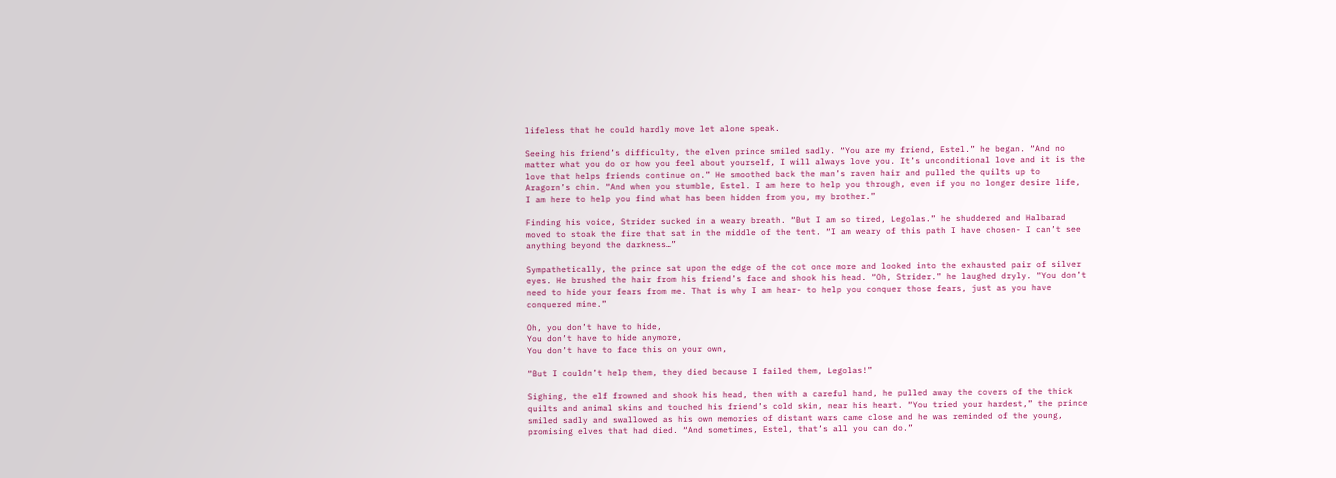lifeless that he could hardly move let alone speak.

Seeing his friend’s difficulty, the elven prince smiled sadly. “You are my friend, Estel.” he began. “And no matter what you do or how you feel about yourself, I will always love you. It’s unconditional love and it is the love that helps friends continue on.” He smoothed back the man’s raven hair and pulled the quilts up to Aragorn’s chin. “And when you stumble, Estel. I am here to help you through, even if you no longer desire life, I am here to help you find what has been hidden from you, my brother.”

Finding his voice, Strider sucked in a weary breath. “But I am so tired, Legolas.” he shuddered and Halbarad moved to stoak the fire that sat in the middle of the tent. “I am weary of this path I have chosen- I can’t see anything beyond the darkness…”

Sympathetically, the prince sat upon the edge of the cot once more and looked into the exhausted pair of silver eyes. He brushed the hair from his friend’s face and shook his head. “Oh, Strider.” he laughed dryly. “You don’t need to hide your fears from me. That is why I am hear- to help you conquer those fears, just as you have conquered mine.”

Oh, you don’t have to hide,
You don’t have to hide anymore,
You don’t have to face this on your own,

“But I couldn’t help them, they died because I failed them, Legolas!”

Sighing, the elf frowned and shook his head, then with a careful hand, he pulled away the covers of the thick quilts and animal skins and touched his friend’s cold skin, near his heart. “You tried your hardest,” the prince smiled sadly and swallowed as his own memories of distant wars came close and he was reminded of the young, promising elves that had died. “And sometimes, Estel, that’s all you can do.”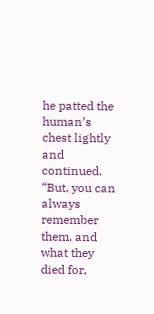he patted the human’s chest lightly and continued. “But, you can always remember them, and what they died for,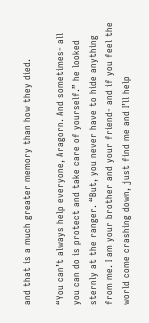and that is a much greater memory than how they died.

“You can’t always help everyone, Aragorn. And sometimes- all you can do is protect and take care of yourself.” he looked sternly at the ranger. “But, you never have to hide anything from me. I am your brother and your friend- and if you feel the world come crashing down, just find me and I’ll help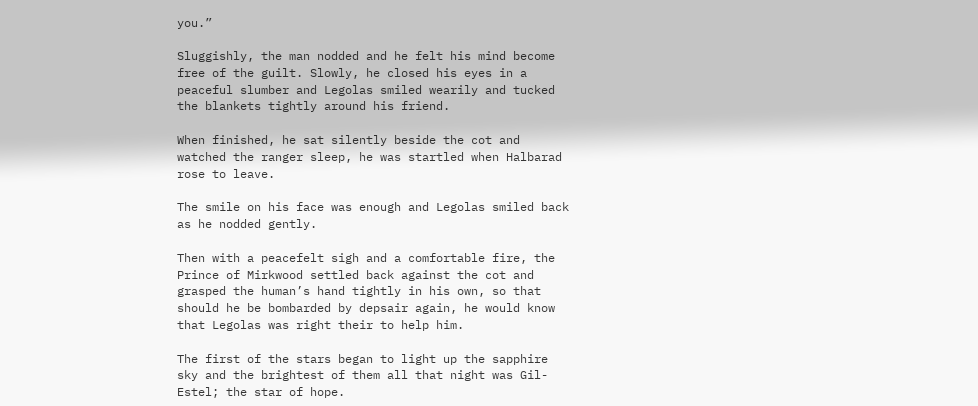you.”

Sluggishly, the man nodded and he felt his mind become free of the guilt. Slowly, he closed his eyes in a peaceful slumber and Legolas smiled wearily and tucked the blankets tightly around his friend.

When finished, he sat silently beside the cot and watched the ranger sleep, he was startled when Halbarad rose to leave.

The smile on his face was enough and Legolas smiled back as he nodded gently.

Then with a peacefelt sigh and a comfortable fire, the Prince of Mirkwood settled back against the cot and grasped the human’s hand tightly in his own, so that should he be bombarded by depsair again, he would know that Legolas was right their to help him.

The first of the stars began to light up the sapphire sky and the brightest of them all that night was Gil-Estel; the star of hope.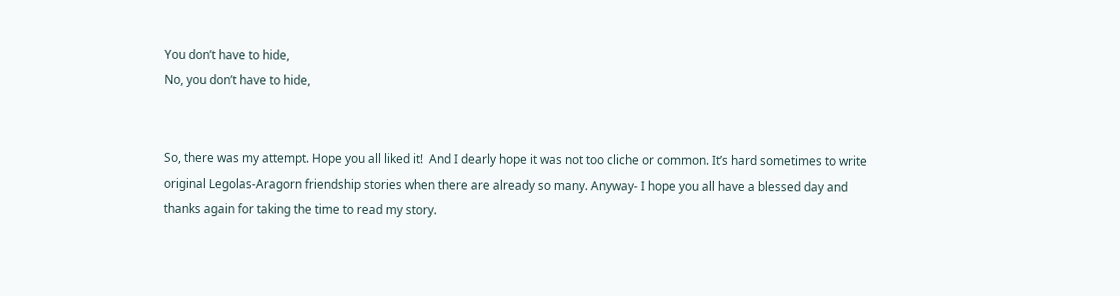You don’t have to hide,
No, you don’t have to hide,


So, there was my attempt. Hope you all liked it!  And I dearly hope it was not too cliche or common. It’s hard sometimes to write original Legolas-Aragorn friendship stories when there are already so many. Anyway- I hope you all have a blessed day and thanks again for taking the time to read my story.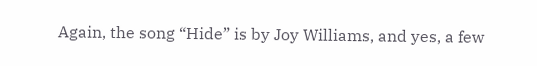Again, the song “Hide” is by Joy Williams, and yes, a few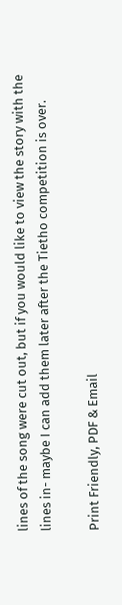lines of the song were cut out, but if you would like to view the story with the lines in- maybe I can add them later after the Tietho competition is over.

Print Friendly, PDF & Email